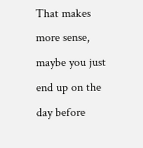That makes more sense, maybe you just end up on the day before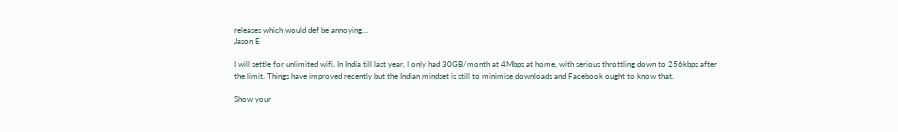releases which would def be annoying…
Jason E

I will settle for unlimited wifi. In India till last year, I only had 30GB/month at 4Mbps at home, with serious throttling down to 256kbps after the limit. Things have improved recently but the Indian mindset is still to minimise downloads and Facebook ought to know that.

Show your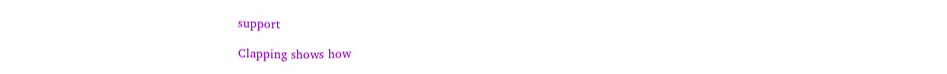support

Clapping shows how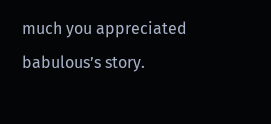much you appreciated babulous’s story.